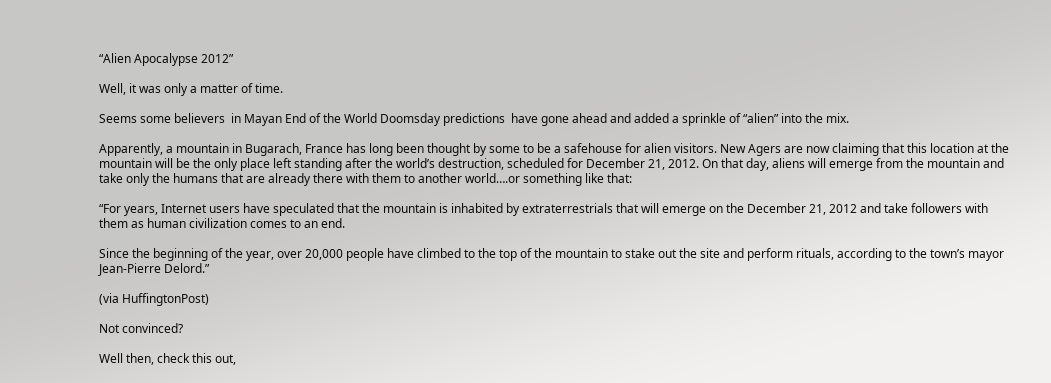“Alien Apocalypse 2012”

Well, it was only a matter of time.

Seems some believers  in Mayan End of the World Doomsday predictions  have gone ahead and added a sprinkle of “alien” into the mix.

Apparently, a mountain in Bugarach, France has long been thought by some to be a safehouse for alien visitors. New Agers are now claiming that this location at the mountain will be the only place left standing after the world’s destruction, scheduled for December 21, 2012. On that day, aliens will emerge from the mountain and take only the humans that are already there with them to another world….or something like that:

“For years, Internet users have speculated that the mountain is inhabited by extraterrestrials that will emerge on the December 21, 2012 and take followers with them as human civilization comes to an end.

Since the beginning of the year, over 20,000 people have climbed to the top of the mountain to stake out the site and perform rituals, according to the town’s mayor Jean-Pierre Delord.”

(via HuffingtonPost)

Not convinced?

Well then, check this out,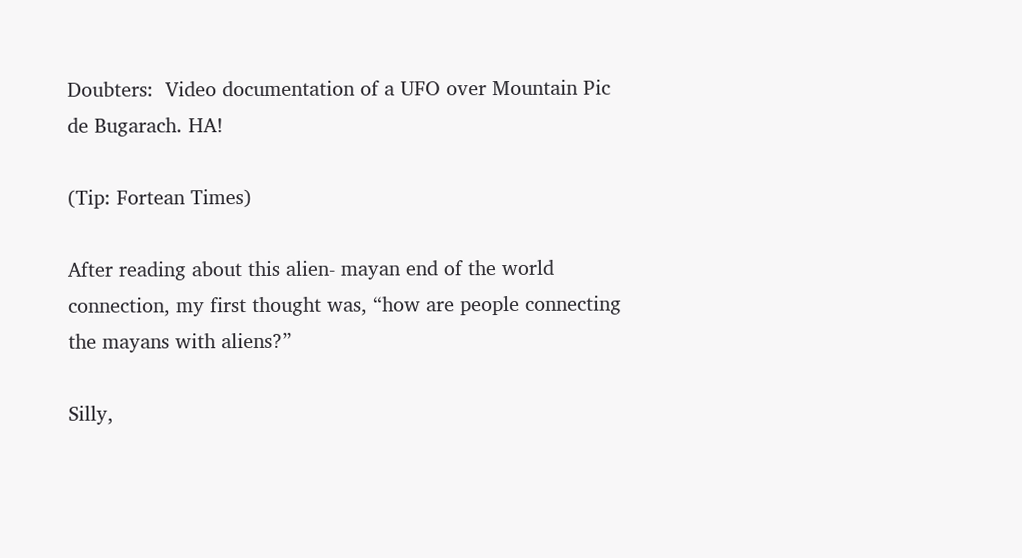Doubters:  Video documentation of a UFO over Mountain Pic de Bugarach. HA!

(Tip: Fortean Times)

After reading about this alien- mayan end of the world connection, my first thought was, “how are people connecting the mayans with aliens?”

Silly,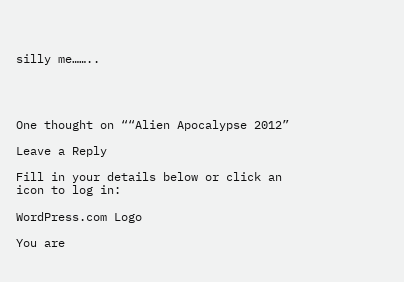silly me……..




One thought on ““Alien Apocalypse 2012”

Leave a Reply

Fill in your details below or click an icon to log in:

WordPress.com Logo

You are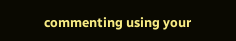commenting using your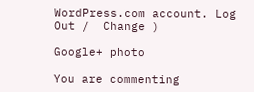WordPress.com account. Log Out /  Change )

Google+ photo

You are commenting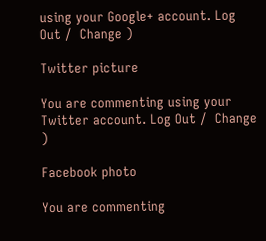using your Google+ account. Log Out /  Change )

Twitter picture

You are commenting using your Twitter account. Log Out /  Change )

Facebook photo

You are commenting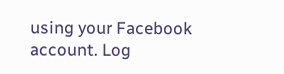using your Facebook account. Log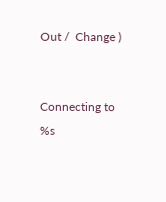Out /  Change )


Connecting to %s